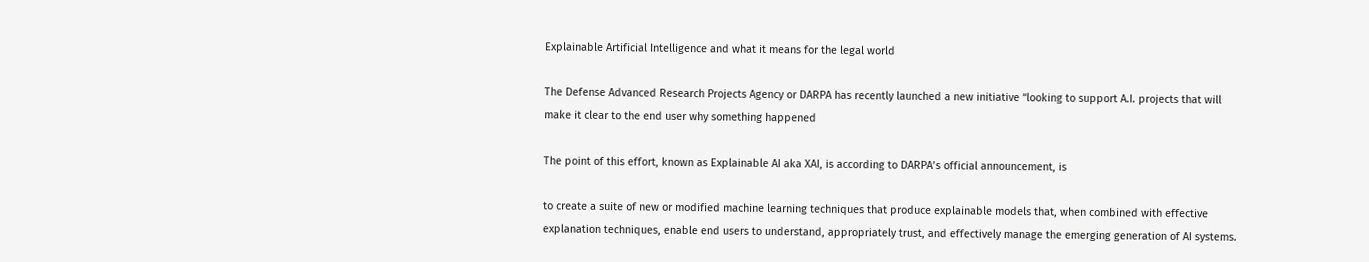Explainable Artificial Intelligence and what it means for the legal world

The Defense Advanced Research Projects Agency or DARPA has recently launched a new initiative “looking to support A.I. projects that will make it clear to the end user why something happened

The point of this effort, known as Explainable AI aka XAI, is according to DARPA’s official announcement, is

to create a suite of new or modified machine learning techniques that produce explainable models that, when combined with effective explanation techniques, enable end users to understand, appropriately trust, and effectively manage the emerging generation of AI systems.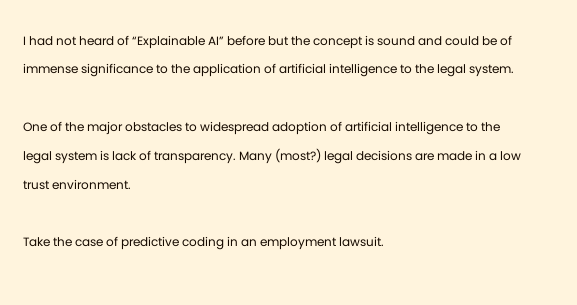I had not heard of “Explainable AI” before but the concept is sound and could be of immense significance to the application of artificial intelligence to the legal system.

One of the major obstacles to widespread adoption of artificial intelligence to the legal system is lack of transparency. Many (most?) legal decisions are made in a low trust environment.

Take the case of predictive coding in an employment lawsuit.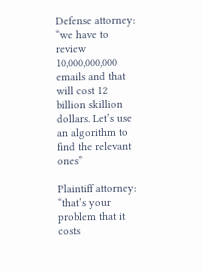Defense attorney: “we have to review 10,000,000,000 emails and that will cost 12 billion skillion dollars. Let’s use an algorithm to find the relevant ones”

Plaintiff attorney: “that’s your problem that it costs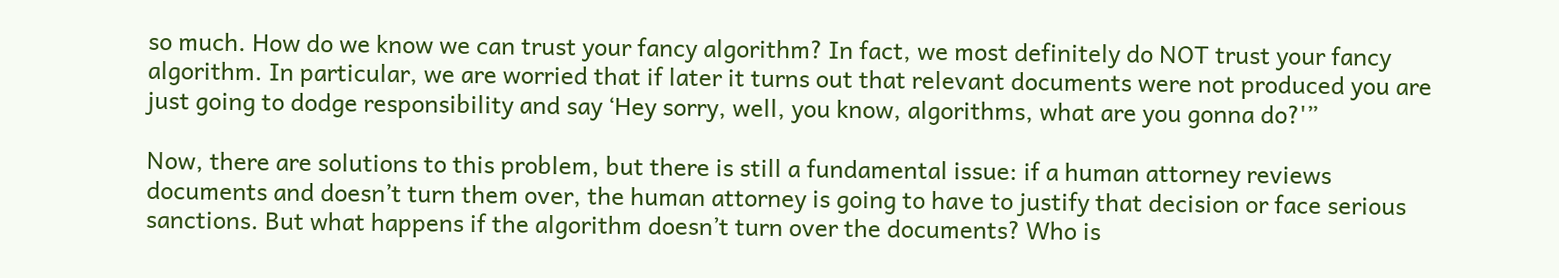so much. How do we know we can trust your fancy algorithm? In fact, we most definitely do NOT trust your fancy algorithm. In particular, we are worried that if later it turns out that relevant documents were not produced you are just going to dodge responsibility and say ‘Hey sorry, well, you know, algorithms, what are you gonna do?'”

Now, there are solutions to this problem, but there is still a fundamental issue: if a human attorney reviews documents and doesn’t turn them over, the human attorney is going to have to justify that decision or face serious sanctions. But what happens if the algorithm doesn’t turn over the documents? Who is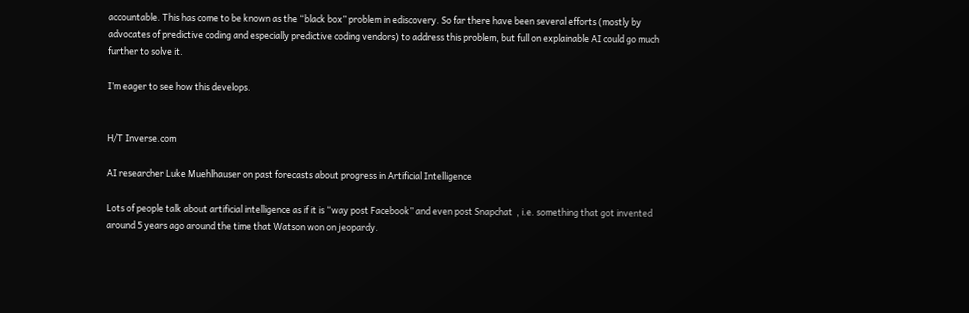accountable. This has come to be known as the “black box” problem in ediscovery. So far there have been several efforts (mostly by advocates of predictive coding and especially predictive coding vendors) to address this problem, but full on explainable AI could go much further to solve it.

I’m eager to see how this develops.


H/T Inverse.com

AI researcher Luke Muehlhauser on past forecasts about progress in Artificial Intelligence

Lots of people talk about artificial intelligence as if it is “way post Facebook” and even post Snapchat  , i.e. something that got invented around 5 years ago around the time that Watson won on jeopardy.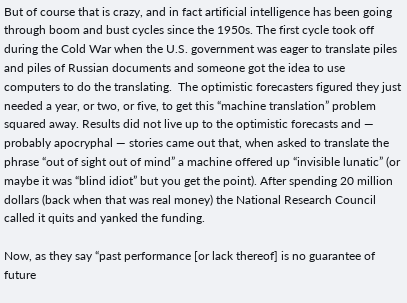But of course that is crazy, and in fact artificial intelligence has been going through boom and bust cycles since the 1950s. The first cycle took off during the Cold War when the U.S. government was eager to translate piles and piles of Russian documents and someone got the idea to use computers to do the translating.  The optimistic forecasters figured they just needed a year, or two, or five, to get this “machine translation” problem squared away. Results did not live up to the optimistic forecasts and — probably apocryphal — stories came out that, when asked to translate the phrase “out of sight out of mind” a machine offered up “invisible lunatic” (or maybe it was “blind idiot” but you get the point). After spending 20 million dollars (back when that was real money) the National Research Council called it quits and yanked the funding.

Now, as they say “past performance [or lack thereof] is no guarantee of future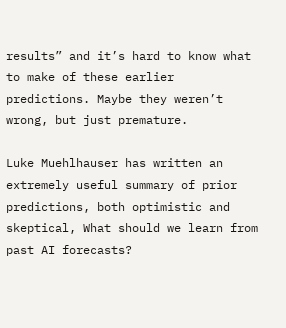results” and it’s hard to know what to make of these earlier predictions. Maybe they weren’t wrong, but just premature.

Luke Muehlhauser has written an extremely useful summary of prior predictions, both optimistic and skeptical, What should we learn from past AI forecasts?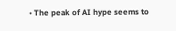• The peak of AI hype seems to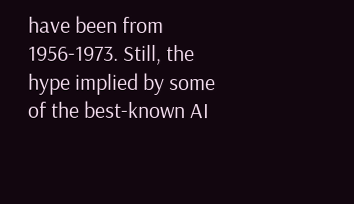have been from 1956-1973. Still, the hype implied by some of the best-known AI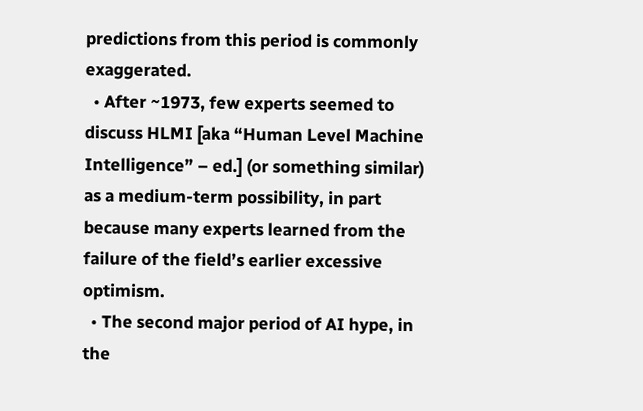predictions from this period is commonly exaggerated.
  • After ~1973, few experts seemed to discuss HLMI [aka “Human Level Machine Intelligence” – ed.] (or something similar) as a medium-term possibility, in part because many experts learned from the failure of the field’s earlier excessive optimism.
  • The second major period of AI hype, in the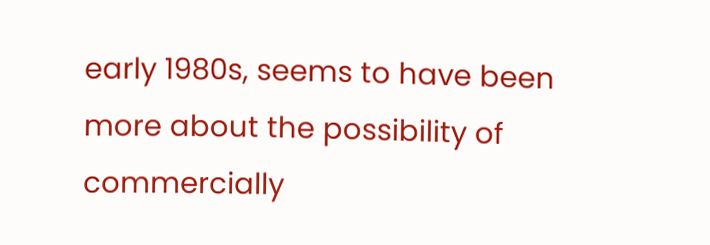early 1980s, seems to have been more about the possibility of commercially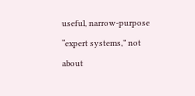useful, narrow-purpose “expert systems,” not about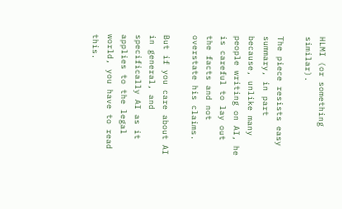HLMI (or something similar).

The piece resists easy summary, in part because, unlike many people writing on AI, he is careful to lay out the facts and not overstate his claims.

But if you care about AI in general, and specifically AI as it applies to the legal world, you have to read this.